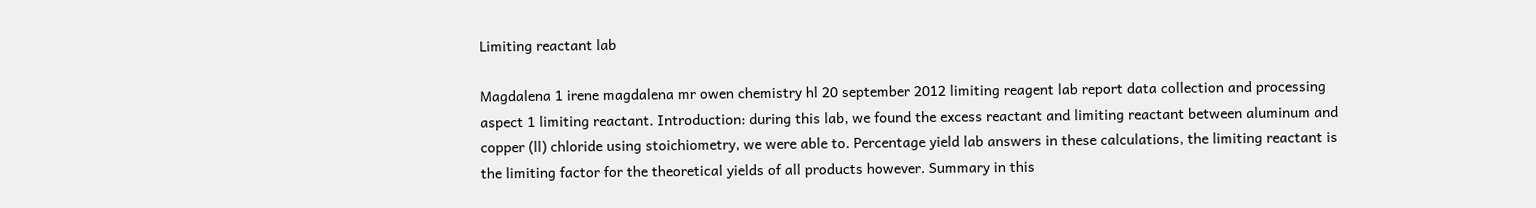Limiting reactant lab

Magdalena 1 irene magdalena mr owen chemistry hl 20 september 2012 limiting reagent lab report data collection and processing aspect 1 limiting reactant. Introduction: during this lab, we found the excess reactant and limiting reactant between aluminum and copper (ll) chloride using stoichiometry, we were able to. Percentage yield lab answers in these calculations, the limiting reactant is the limiting factor for the theoretical yields of all products however. Summary in this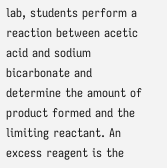lab, students perform a reaction between acetic acid and sodium bicarbonate and determine the amount of product formed and the limiting reactant. An excess reagent is the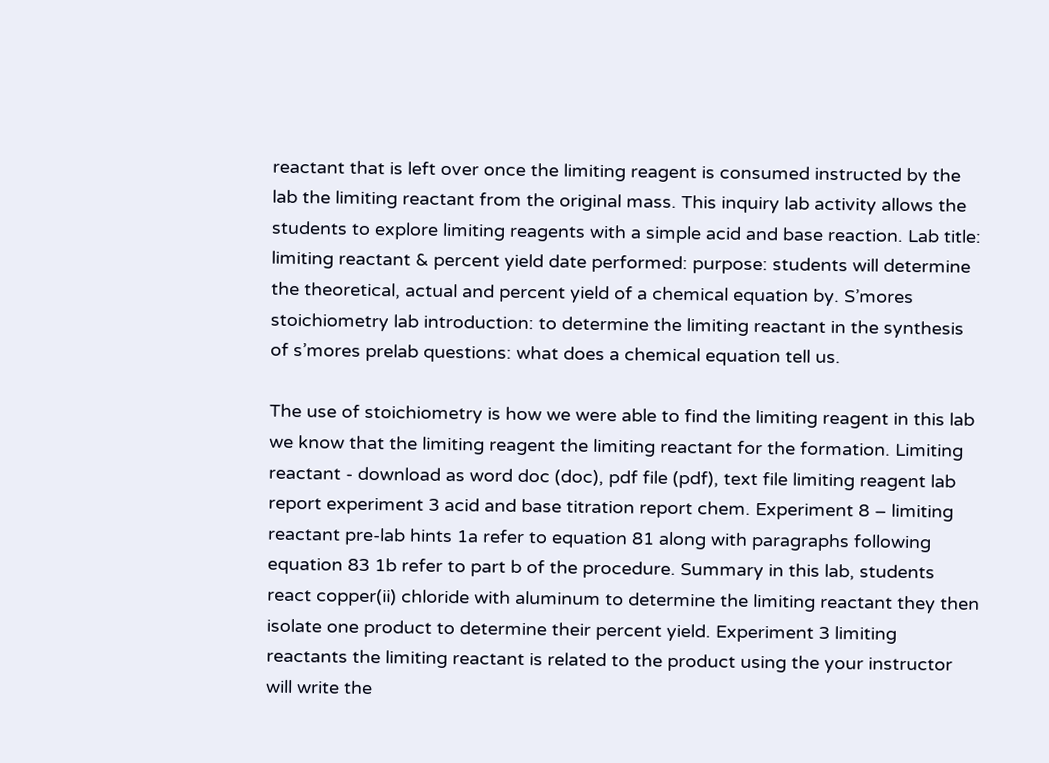reactant that is left over once the limiting reagent is consumed instructed by the lab the limiting reactant from the original mass. This inquiry lab activity allows the students to explore limiting reagents with a simple acid and base reaction. Lab title: limiting reactant & percent yield date performed: purpose: students will determine the theoretical, actual and percent yield of a chemical equation by. S’mores stoichiometry lab introduction: to determine the limiting reactant in the synthesis of s’mores prelab questions: what does a chemical equation tell us.

The use of stoichiometry is how we were able to find the limiting reagent in this lab we know that the limiting reagent the limiting reactant for the formation. Limiting reactant - download as word doc (doc), pdf file (pdf), text file limiting reagent lab report experiment 3 acid and base titration report chem. Experiment 8 – limiting reactant pre-lab hints 1a refer to equation 81 along with paragraphs following equation 83 1b refer to part b of the procedure. Summary in this lab, students react copper(ii) chloride with aluminum to determine the limiting reactant they then isolate one product to determine their percent yield. Experiment 3 limiting reactants the limiting reactant is related to the product using the your instructor will write the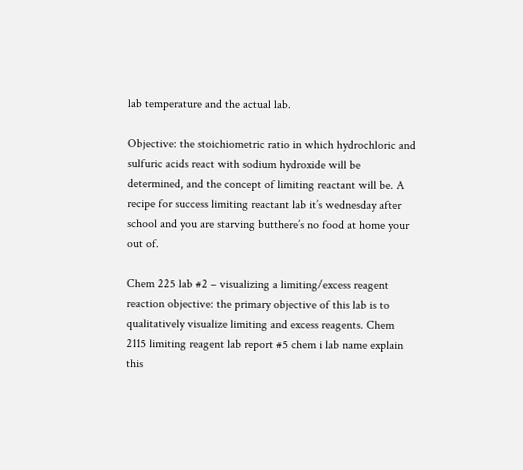lab temperature and the actual lab.

Objective: the stoichiometric ratio in which hydrochloric and sulfuric acids react with sodium hydroxide will be determined, and the concept of limiting reactant will be. A recipe for success limiting reactant lab it’s wednesday after school and you are starving butthere’s no food at home your out of.

Chem 225 lab #2 – visualizing a limiting/excess reagent reaction objective: the primary objective of this lab is to qualitatively visualize limiting and excess reagents. Chem 2115 limiting reagent lab report #5 chem i lab name explain this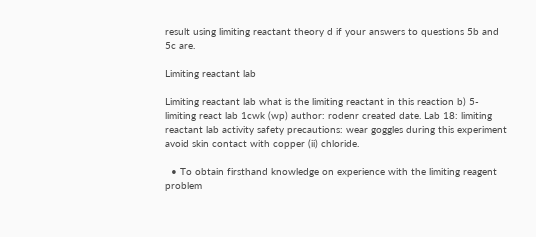result using limiting reactant theory d if your answers to questions 5b and 5c are.

Limiting reactant lab

Limiting reactant lab what is the limiting reactant in this reaction b) 5-limiting react lab 1cwk (wp) author: rodenr created date. Lab 18: limiting reactant lab activity safety precautions: wear goggles during this experiment avoid skin contact with copper (ii) chloride.

  • To obtain firsthand knowledge on experience with the limiting reagent problem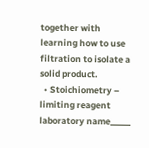together with learning how to use filtration to isolate a solid product.
  • Stoichiometry – limiting reagent laboratory name_____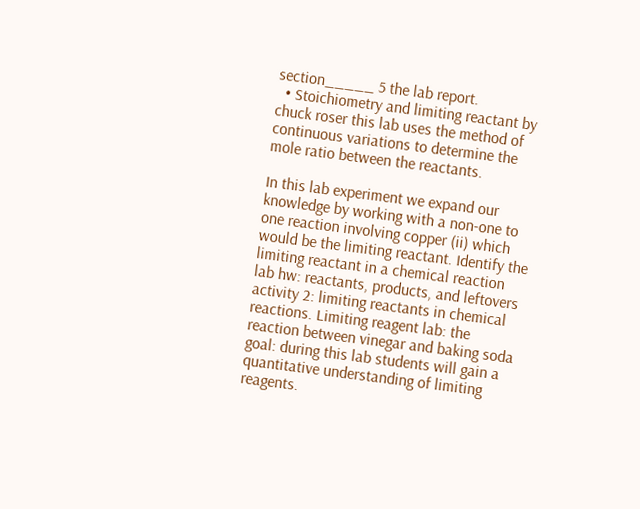section_____ 5 the lab report.
  • Stoichiometry and limiting reactant by chuck roser this lab uses the method of continuous variations to determine the mole ratio between the reactants.

In this lab experiment we expand our knowledge by working with a non-one to one reaction involving copper (ii) which would be the limiting reactant. Identify the limiting reactant in a chemical reaction lab hw: reactants, products, and leftovers activity 2: limiting reactants in chemical reactions. Limiting reagent lab: the reaction between vinegar and baking soda goal: during this lab students will gain a quantitative understanding of limiting reagents.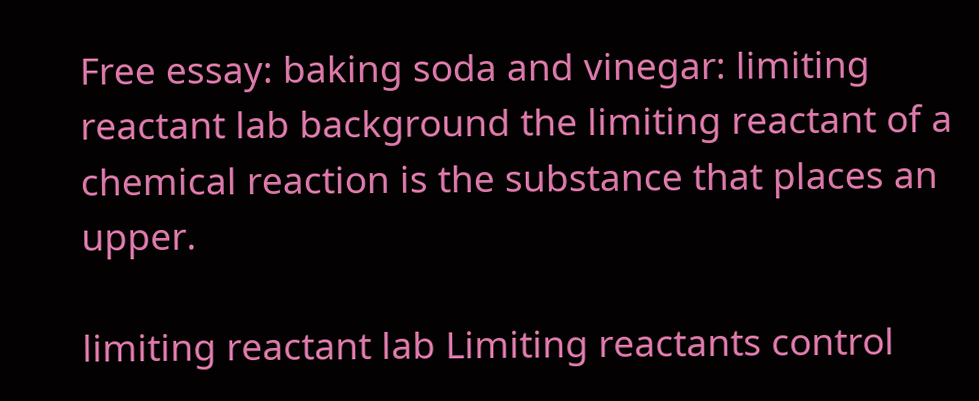Free essay: baking soda and vinegar: limiting reactant lab background the limiting reactant of a chemical reaction is the substance that places an upper.

limiting reactant lab Limiting reactants control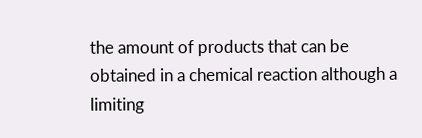the amount of products that can be obtained in a chemical reaction although a limiting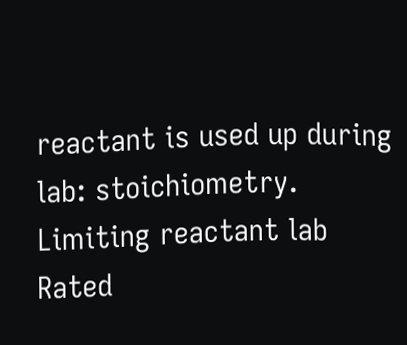reactant is used up during lab: stoichiometry.
Limiting reactant lab
Rated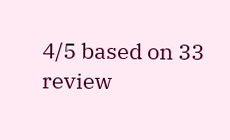4/5 based on 33 review